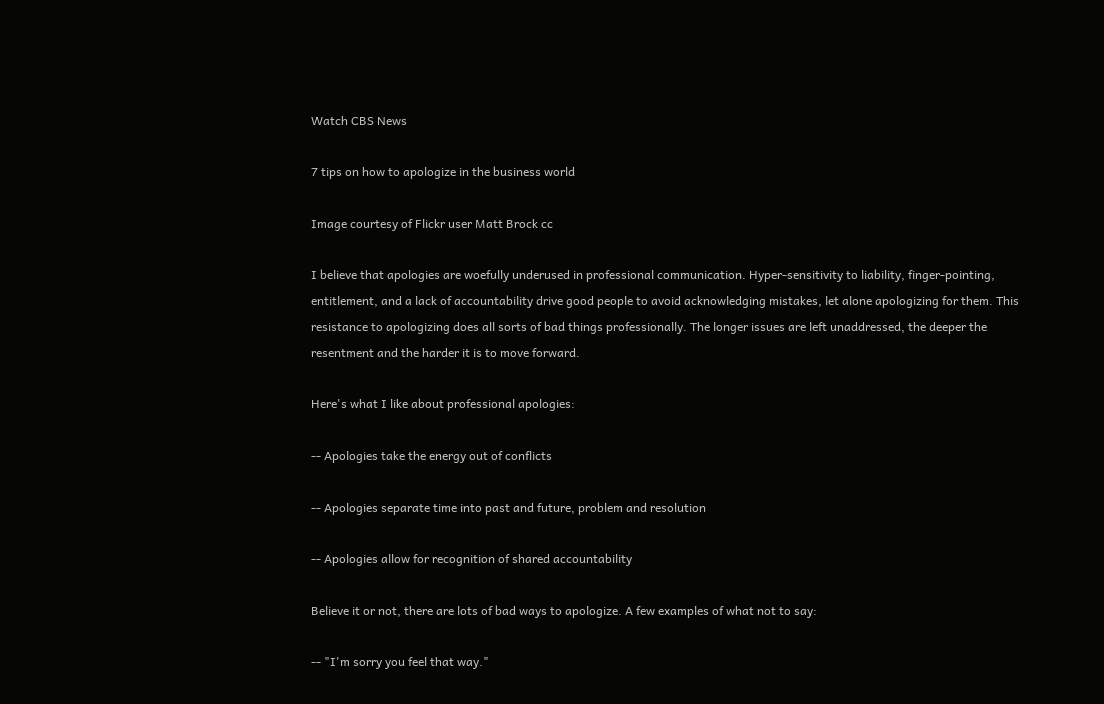Watch CBS News

7 tips on how to apologize in the business world

Image courtesy of Flickr user Matt Brock cc

I believe that apologies are woefully underused in professional communication. Hyper-sensitivity to liability, finger-pointing, entitlement, and a lack of accountability drive good people to avoid acknowledging mistakes, let alone apologizing for them. This resistance to apologizing does all sorts of bad things professionally. The longer issues are left unaddressed, the deeper the resentment and the harder it is to move forward.

Here's what I like about professional apologies:

-- Apologies take the energy out of conflicts

-- Apologies separate time into past and future, problem and resolution

-- Apologies allow for recognition of shared accountability

Believe it or not, there are lots of bad ways to apologize. A few examples of what not to say:

-- "I'm sorry you feel that way."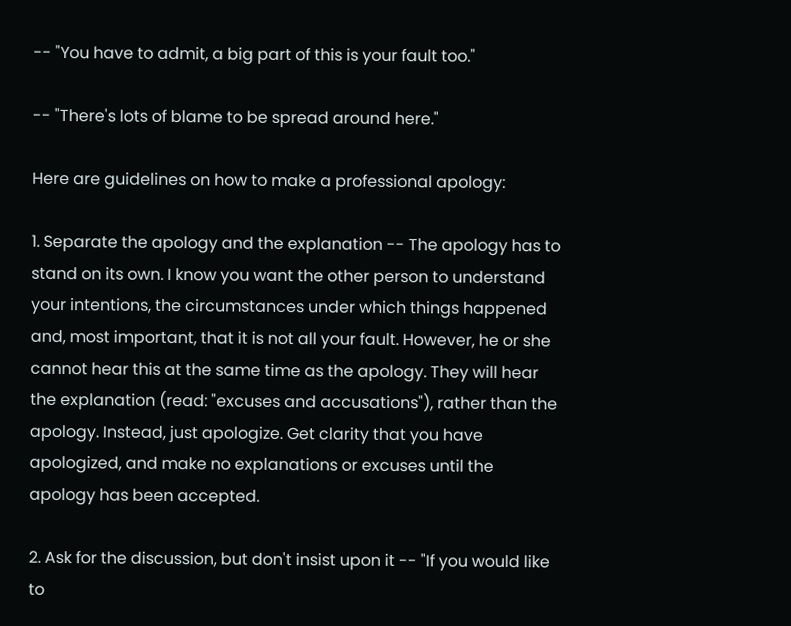-- "You have to admit, a big part of this is your fault too."

-- "There's lots of blame to be spread around here."

Here are guidelines on how to make a professional apology:

1. Separate the apology and the explanation -- The apology has to stand on its own. I know you want the other person to understand your intentions, the circumstances under which things happened and, most important, that it is not all your fault. However, he or she cannot hear this at the same time as the apology. They will hear the explanation (read: "excuses and accusations"), rather than the apology. Instead, just apologize. Get clarity that you have apologized, and make no explanations or excuses until the apology has been accepted.

2. Ask for the discussion, but don't insist upon it -- "If you would like to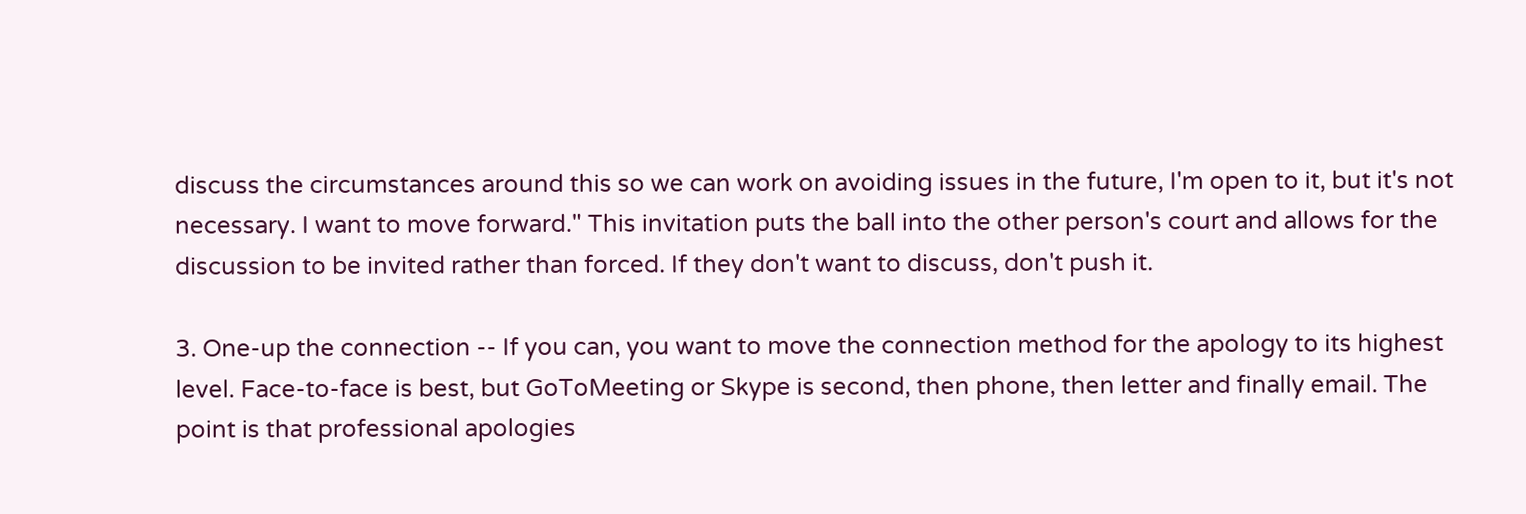discuss the circumstances around this so we can work on avoiding issues in the future, I'm open to it, but it's not necessary. I want to move forward." This invitation puts the ball into the other person's court and allows for the discussion to be invited rather than forced. If they don't want to discuss, don't push it.

3. One-up the connection -- If you can, you want to move the connection method for the apology to its highest level. Face-to-face is best, but GoToMeeting or Skype is second, then phone, then letter and finally email. The point is that professional apologies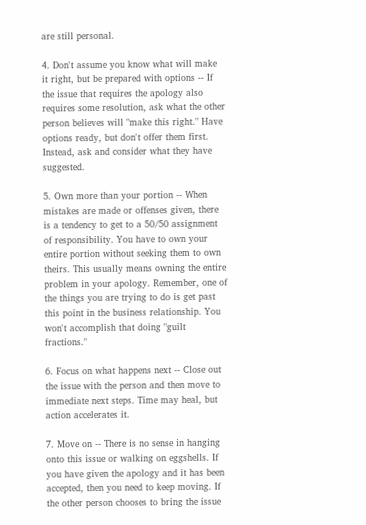are still personal.

4. Don't assume you know what will make it right, but be prepared with options -- If the issue that requires the apology also requires some resolution, ask what the other person believes will "make this right." Have options ready, but don't offer them first. Instead, ask and consider what they have suggested.

5. Own more than your portion -- When mistakes are made or offenses given, there is a tendency to get to a 50/50 assignment of responsibility. You have to own your entire portion without seeking them to own theirs. This usually means owning the entire problem in your apology. Remember, one of the things you are trying to do is get past this point in the business relationship. You won't accomplish that doing "guilt fractions."

6. Focus on what happens next -- Close out the issue with the person and then move to immediate next steps. Time may heal, but action accelerates it.

7. Move on -- There is no sense in hanging onto this issue or walking on eggshells. If you have given the apology and it has been accepted, then you need to keep moving. If the other person chooses to bring the issue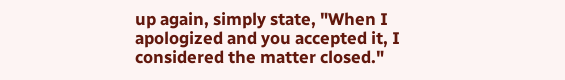up again, simply state, "When I apologized and you accepted it, I considered the matter closed."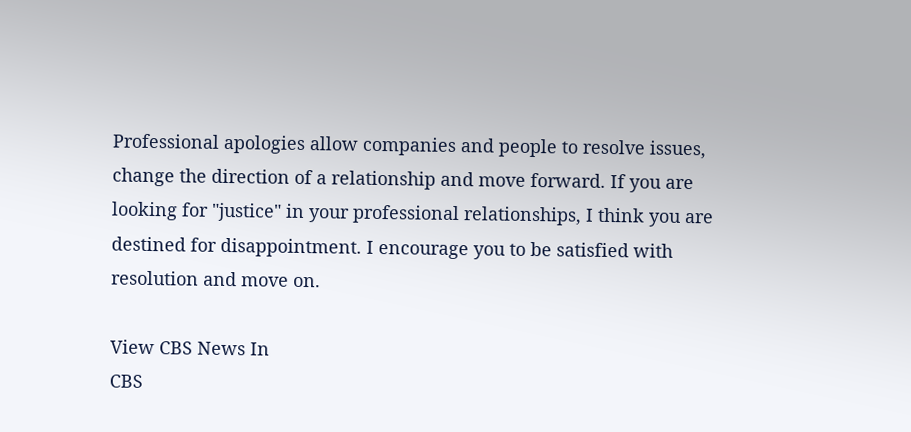Professional apologies allow companies and people to resolve issues, change the direction of a relationship and move forward. If you are looking for "justice" in your professional relationships, I think you are destined for disappointment. I encourage you to be satisfied with resolution and move on.

View CBS News In
CBS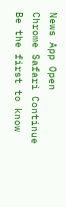News App Open
Chrome Safari Continue
Be the first to know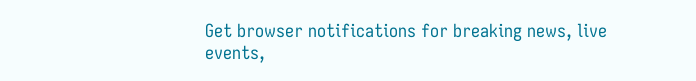Get browser notifications for breaking news, live events,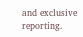and exclusive reporting.